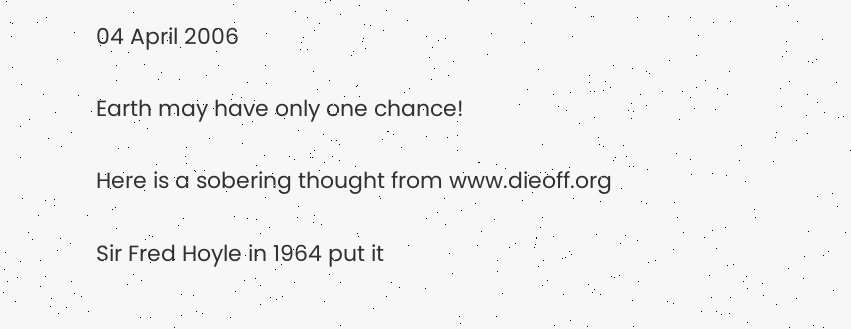04 April 2006

Earth may have only one chance!

Here is a sobering thought from www.dieoff.org

Sir Fred Hoyle in 1964 put it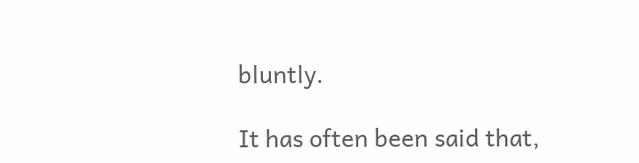bluntly.

It has often been said that,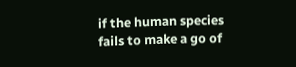if the human species fails to make a go of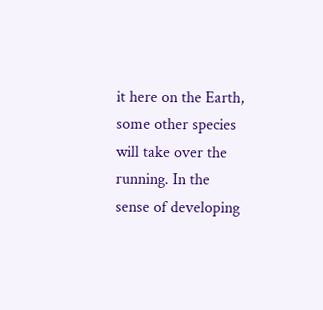it here on the Earth, some other species will take over the running. In the sense of developing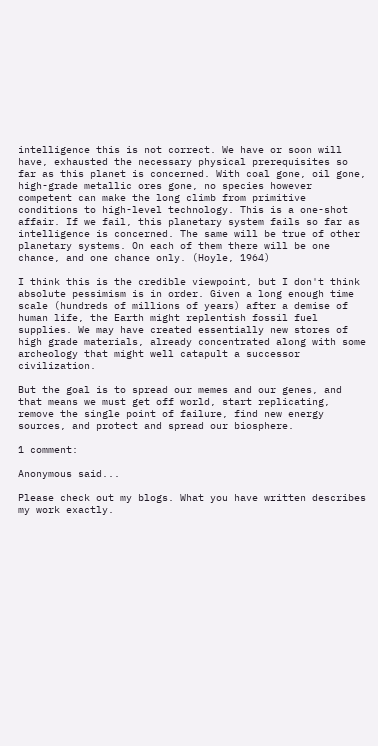intelligence this is not correct. We have or soon will have, exhausted the necessary physical prerequisites so far as this planet is concerned. With coal gone, oil gone, high-grade metallic ores gone, no species however competent can make the long climb from primitive conditions to high-level technology. This is a one-shot affair. If we fail, this planetary system fails so far as intelligence is concerned. The same will be true of other planetary systems. On each of them there will be one chance, and one chance only. (Hoyle, 1964)

I think this is the credible viewpoint, but I don't think absolute pessimism is in order. Given a long enough time scale (hundreds of millions of years) after a demise of human life, the Earth might replentish fossil fuel supplies. We may have created essentially new stores of high grade materials, already concentrated along with some archeology that might well catapult a successor civilization.

But the goal is to spread our memes and our genes, and that means we must get off world, start replicating, remove the single point of failure, find new energy sources, and protect and spread our biosphere.

1 comment:

Anonymous said...

Please check out my blogs. What you have written describes my work exactly.